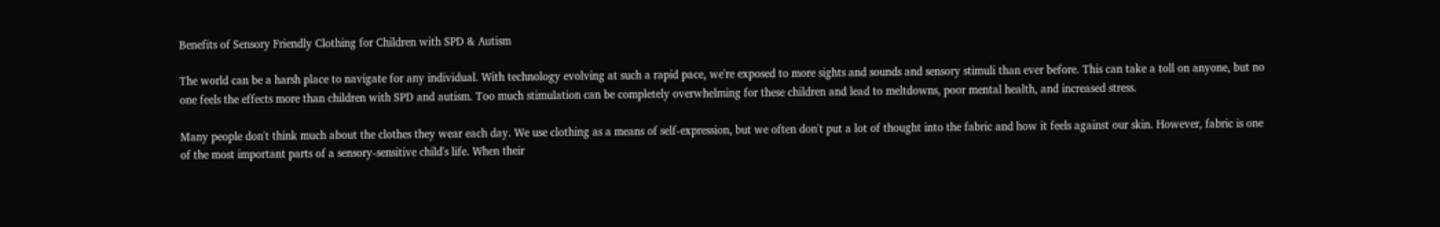Benefits of Sensory Friendly Clothing for Children with SPD & Autism

The world can be a harsh place to navigate for any individual. With technology evolving at such a rapid pace, we're exposed to more sights and sounds and sensory stimuli than ever before. This can take a toll on anyone, but no one feels the effects more than children with SPD and autism. Too much stimulation can be completely overwhelming for these children and lead to meltdowns, poor mental health, and increased stress.

Many people don't think much about the clothes they wear each day. We use clothing as a means of self-expression, but we often don't put a lot of thought into the fabric and how it feels against our skin. However, fabric is one of the most important parts of a sensory-sensitive child's life. When their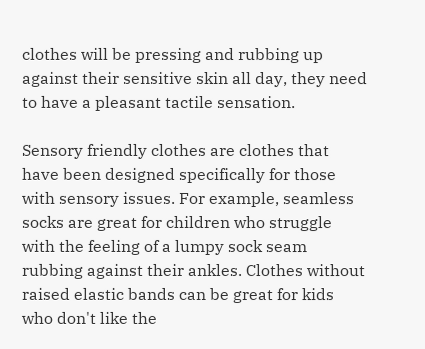clothes will be pressing and rubbing up against their sensitive skin all day, they need to have a pleasant tactile sensation.

Sensory friendly clothes are clothes that have been designed specifically for those with sensory issues. For example, seamless socks are great for children who struggle with the feeling of a lumpy sock seam rubbing against their ankles. Clothes without raised elastic bands can be great for kids who don't like the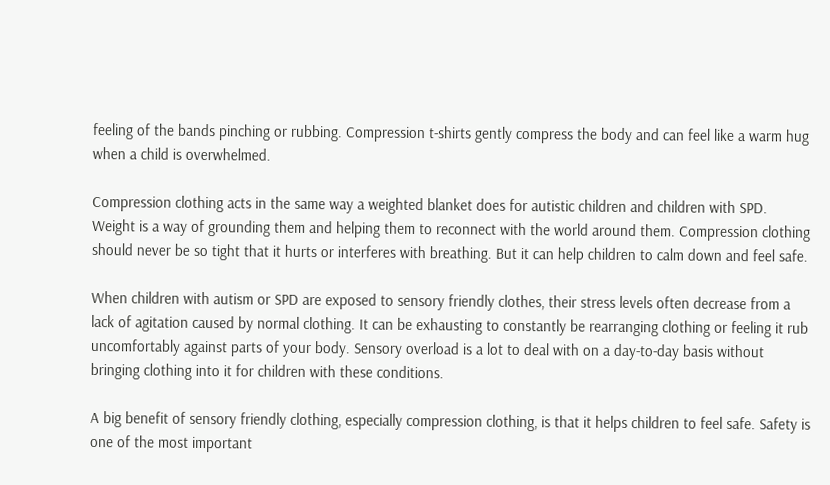feeling of the bands pinching or rubbing. Compression t-shirts gently compress the body and can feel like a warm hug when a child is overwhelmed.

Compression clothing acts in the same way a weighted blanket does for autistic children and children with SPD. Weight is a way of grounding them and helping them to reconnect with the world around them. Compression clothing should never be so tight that it hurts or interferes with breathing. But it can help children to calm down and feel safe.

When children with autism or SPD are exposed to sensory friendly clothes, their stress levels often decrease from a lack of agitation caused by normal clothing. It can be exhausting to constantly be rearranging clothing or feeling it rub uncomfortably against parts of your body. Sensory overload is a lot to deal with on a day-to-day basis without bringing clothing into it for children with these conditions.

A big benefit of sensory friendly clothing, especially compression clothing, is that it helps children to feel safe. Safety is one of the most important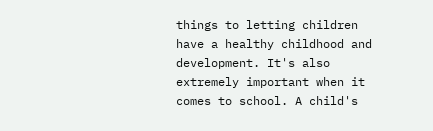things to letting children have a healthy childhood and development. It's also extremely important when it comes to school. A child's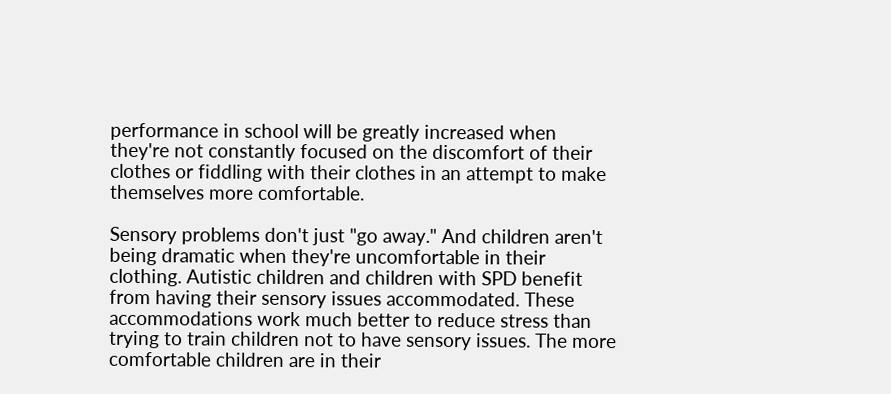performance in school will be greatly increased when they're not constantly focused on the discomfort of their clothes or fiddling with their clothes in an attempt to make themselves more comfortable.

Sensory problems don't just "go away." And children aren't being dramatic when they're uncomfortable in their clothing. Autistic children and children with SPD benefit from having their sensory issues accommodated. These accommodations work much better to reduce stress than trying to train children not to have sensory issues. The more comfortable children are in their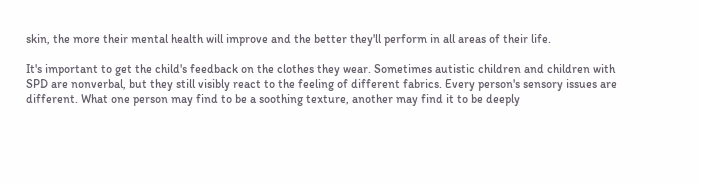skin, the more their mental health will improve and the better they'll perform in all areas of their life.

It's important to get the child's feedback on the clothes they wear. Sometimes autistic children and children with SPD are nonverbal, but they still visibly react to the feeling of different fabrics. Every person's sensory issues are different. What one person may find to be a soothing texture, another may find it to be deeply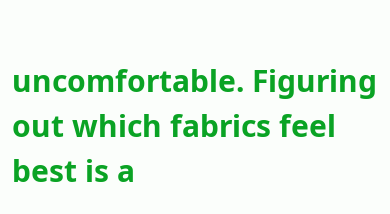uncomfortable. Figuring out which fabrics feel best is a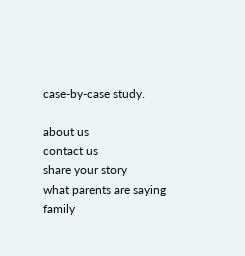case-by-case study.

about us
contact us
share your story
what parents are saying
family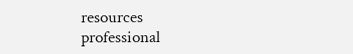resources
professional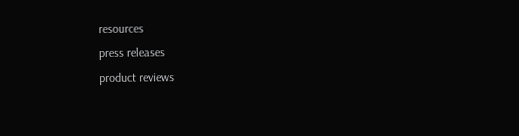resources
press releases
product reviews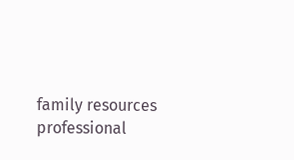family resources
professional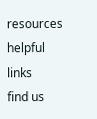resources
helpful links
find us